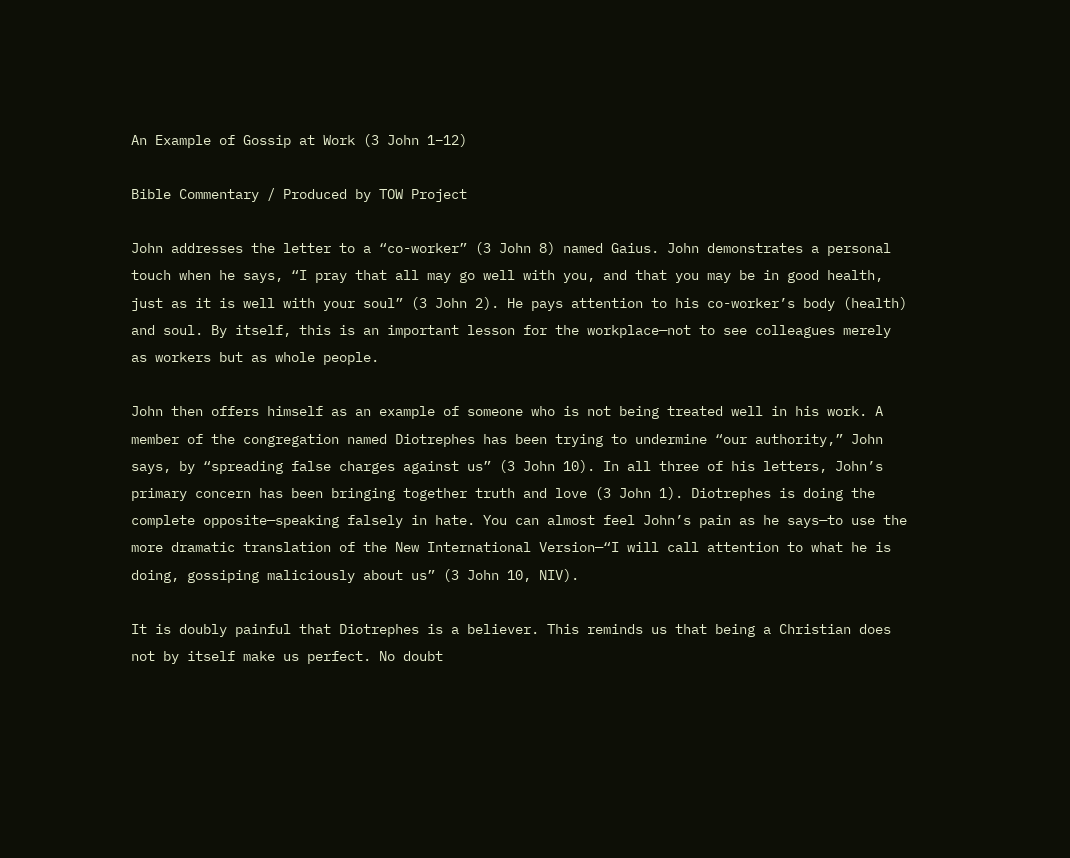An Example of Gossip at Work (3 John 1–12)

Bible Commentary / Produced by TOW Project

John addresses the letter to a “co-worker” (3 John 8) named Gaius. John demonstrates a personal touch when he says, “I pray that all may go well with you, and that you may be in good health, just as it is well with your soul” (3 John 2). He pays attention to his co-worker’s body (health) and soul. By itself, this is an important lesson for the workplace—not to see colleagues merely as workers but as whole people.

John then offers himself as an example of someone who is not being treated well in his work. A member of the congregation named Diotrephes has been trying to undermine “our authority,” John says, by “spreading false charges against us” (3 John 10). In all three of his letters, John’s primary concern has been bringing together truth and love (3 John 1). Diotrephes is doing the complete opposite—speaking falsely in hate. You can almost feel John’s pain as he says—to use the more dramatic translation of the New International Version—“I will call attention to what he is doing, gossiping maliciously about us” (3 John 10, NIV).

It is doubly painful that Diotrephes is a believer. This reminds us that being a Christian does not by itself make us perfect. No doubt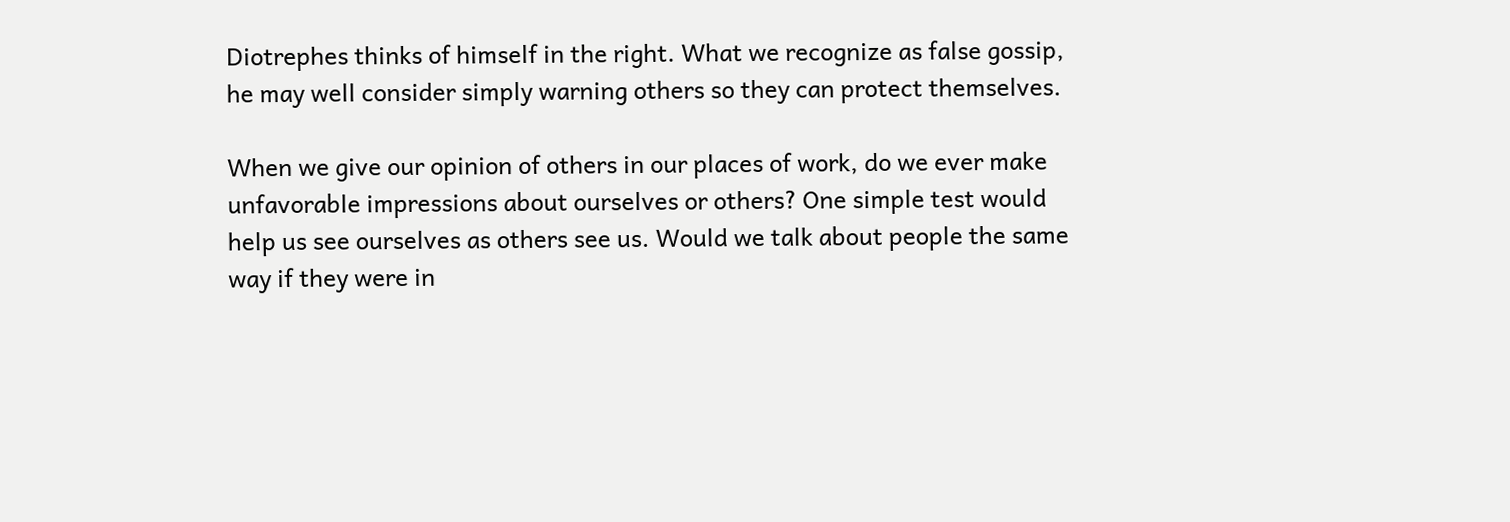Diotrephes thinks of himself in the right. What we recognize as false gossip, he may well consider simply warning others so they can protect themselves.

When we give our opinion of others in our places of work, do we ever make unfavorable impressions about ourselves or others? One simple test would help us see ourselves as others see us. Would we talk about people the same way if they were in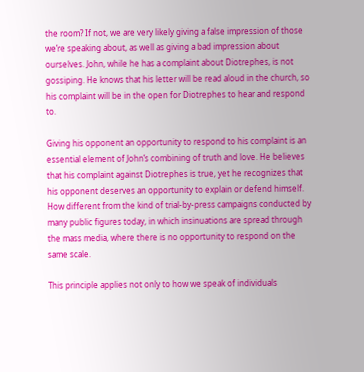the room? If not, we are very likely giving a false impression of those we’re speaking about, as well as giving a bad impression about ourselves. John, while he has a complaint about Diotrephes, is not gossiping. He knows that his letter will be read aloud in the church, so his complaint will be in the open for Diotrephes to hear and respond to.

Giving his opponent an opportunity to respond to his complaint is an essential element of John’s combining of truth and love. He believes that his complaint against Diotrephes is true, yet he recognizes that his opponent deserves an opportunity to explain or defend himself. How different from the kind of trial-by-press campaigns conducted by many public figures today, in which insinuations are spread through the mass media, where there is no opportunity to respond on the same scale.

This principle applies not only to how we speak of individuals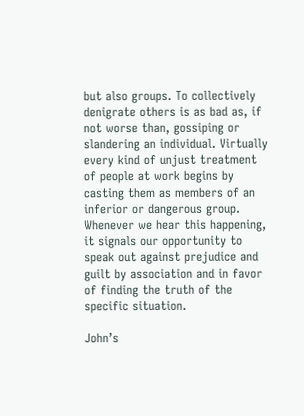but also groups. To collectively denigrate others is as bad as, if not worse than, gossiping or slandering an individual. Virtually every kind of unjust treatment of people at work begins by casting them as members of an inferior or dangerous group. Whenever we hear this happening, it signals our opportunity to speak out against prejudice and guilt by association and in favor of finding the truth of the specific situation.

John’s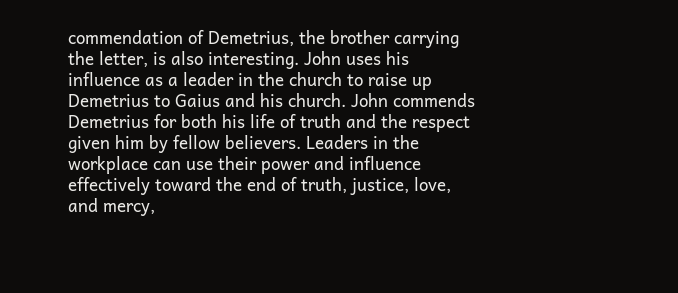commendation of Demetrius, the brother carrying the letter, is also interesting. John uses his influence as a leader in the church to raise up Demetrius to Gaius and his church. John commends Demetrius for both his life of truth and the respect given him by fellow believers. Leaders in the workplace can use their power and influence effectively toward the end of truth, justice, love, and mercy,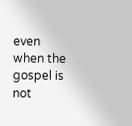even when the gospel is not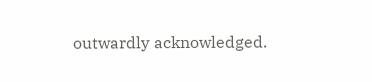outwardly acknowledged.